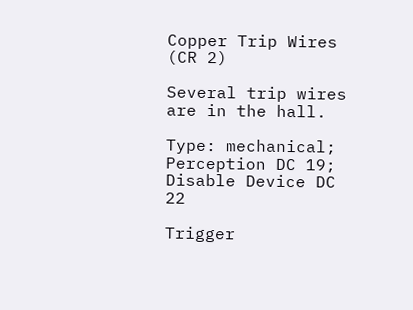Copper Trip Wires (CR 2)

Several trip wires are in the hall.

Type: mechanical; Perception DC 19; Disable Device DC 22

Trigger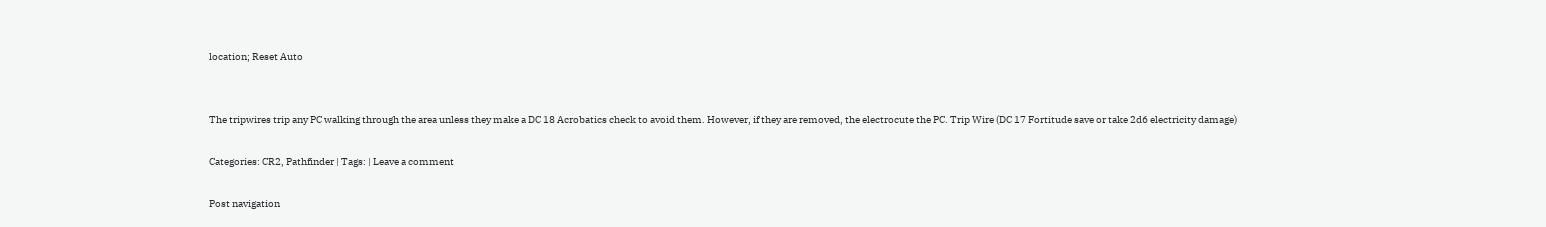location; Reset Auto


The tripwires trip any PC walking through the area unless they make a DC 18 Acrobatics check to avoid them. However, if they are removed, the electrocute the PC. Trip Wire (DC 17 Fortitude save or take 2d6 electricity damage)

Categories: CR2, Pathfinder | Tags: | Leave a comment

Post navigation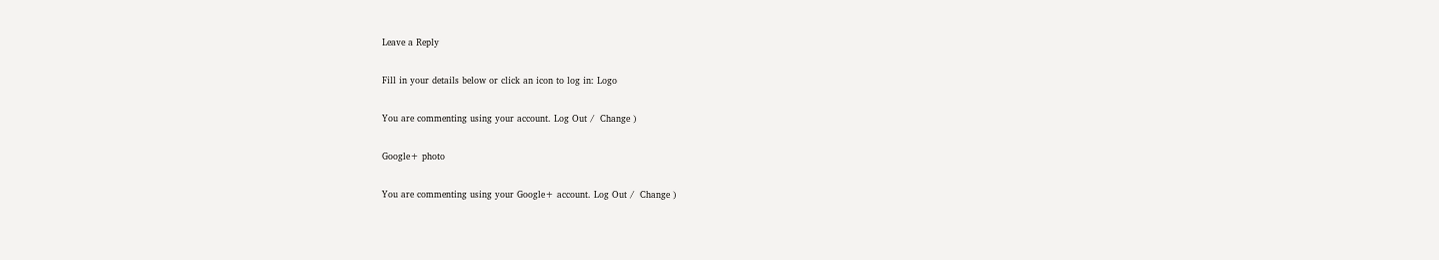Leave a Reply

Fill in your details below or click an icon to log in: Logo

You are commenting using your account. Log Out /  Change )

Google+ photo

You are commenting using your Google+ account. Log Out /  Change )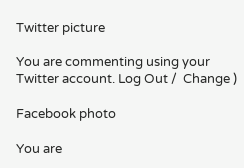Twitter picture

You are commenting using your Twitter account. Log Out /  Change )

Facebook photo

You are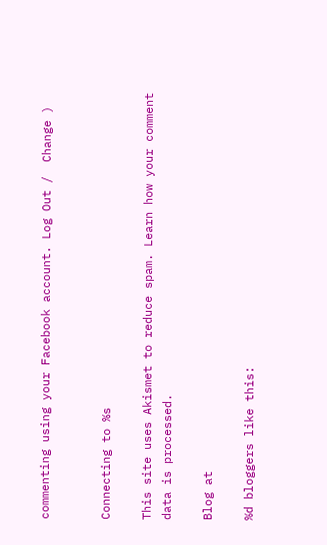commenting using your Facebook account. Log Out /  Change )


Connecting to %s

This site uses Akismet to reduce spam. Learn how your comment data is processed.

Blog at

%d bloggers like this: